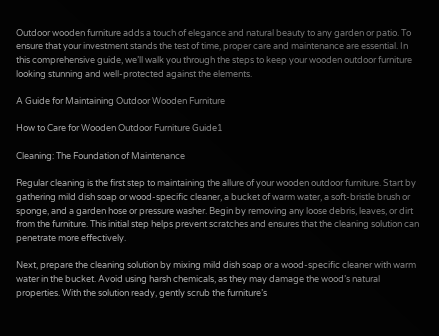Outdoor wooden furniture adds a touch of elegance and natural beauty to any garden or patio. To ensure that your investment stands the test of time, proper care and maintenance are essential. In this comprehensive guide, we’ll walk you through the steps to keep your wooden outdoor furniture looking stunning and well-protected against the elements.

A Guide for Maintaining Outdoor Wooden Furniture

How to Care for Wooden Outdoor Furniture Guide1

Cleaning: The Foundation of Maintenance

Regular cleaning is the first step to maintaining the allure of your wooden outdoor furniture. Start by gathering mild dish soap or wood-specific cleaner, a bucket of warm water, a soft-bristle brush or sponge, and a garden hose or pressure washer. Begin by removing any loose debris, leaves, or dirt from the furniture. This initial step helps prevent scratches and ensures that the cleaning solution can penetrate more effectively.

Next, prepare the cleaning solution by mixing mild dish soap or a wood-specific cleaner with warm water in the bucket. Avoid using harsh chemicals, as they may damage the wood’s natural properties. With the solution ready, gently scrub the furniture’s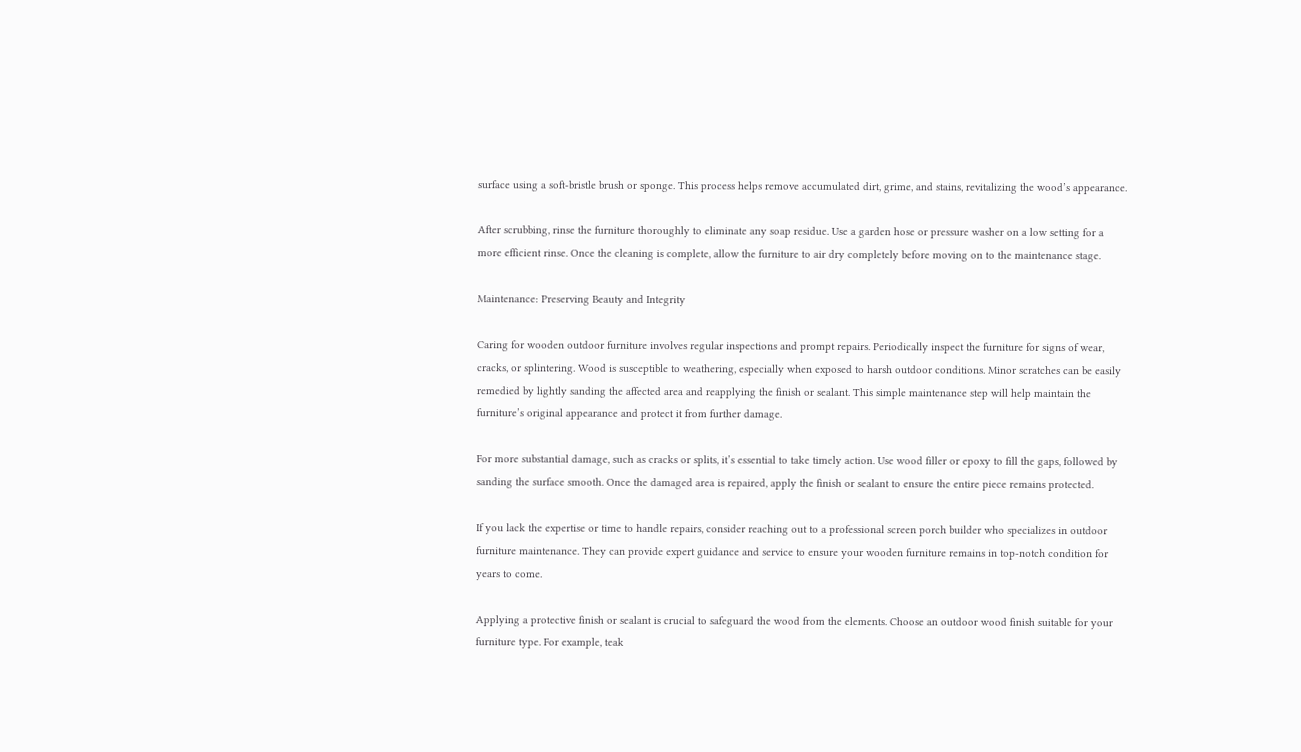surface using a soft-bristle brush or sponge. This process helps remove accumulated dirt, grime, and stains, revitalizing the wood’s appearance.

After scrubbing, rinse the furniture thoroughly to eliminate any soap residue. Use a garden hose or pressure washer on a low setting for a more efficient rinse. Once the cleaning is complete, allow the furniture to air dry completely before moving on to the maintenance stage.

Maintenance: Preserving Beauty and Integrity

Caring for wooden outdoor furniture involves regular inspections and prompt repairs. Periodically inspect the furniture for signs of wear, cracks, or splintering. Wood is susceptible to weathering, especially when exposed to harsh outdoor conditions. Minor scratches can be easily remedied by lightly sanding the affected area and reapplying the finish or sealant. This simple maintenance step will help maintain the furniture’s original appearance and protect it from further damage.

For more substantial damage, such as cracks or splits, it’s essential to take timely action. Use wood filler or epoxy to fill the gaps, followed by sanding the surface smooth. Once the damaged area is repaired, apply the finish or sealant to ensure the entire piece remains protected.

If you lack the expertise or time to handle repairs, consider reaching out to a professional screen porch builder who specializes in outdoor furniture maintenance. They can provide expert guidance and service to ensure your wooden furniture remains in top-notch condition for years to come.

Applying a protective finish or sealant is crucial to safeguard the wood from the elements. Choose an outdoor wood finish suitable for your furniture type. For example, teak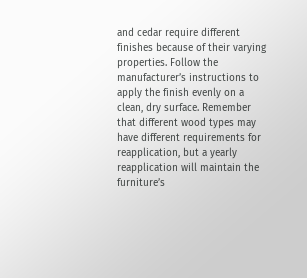and cedar require different finishes because of their varying properties. Follow the manufacturer’s instructions to apply the finish evenly on a clean, dry surface. Remember that different wood types may have different requirements for reapplication, but a yearly reapplication will maintain the furniture’s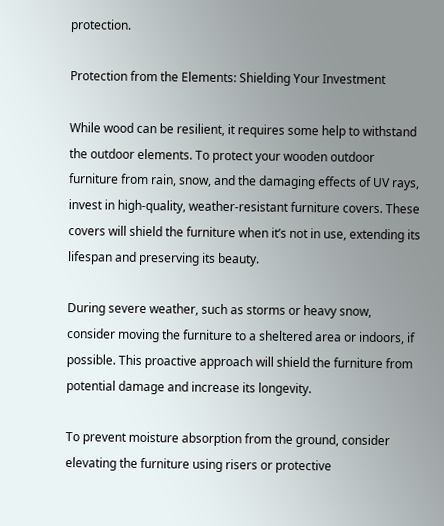protection.

Protection from the Elements: Shielding Your Investment

While wood can be resilient, it requires some help to withstand the outdoor elements. To protect your wooden outdoor furniture from rain, snow, and the damaging effects of UV rays, invest in high-quality, weather-resistant furniture covers. These covers will shield the furniture when it’s not in use, extending its lifespan and preserving its beauty.

During severe weather, such as storms or heavy snow, consider moving the furniture to a sheltered area or indoors, if possible. This proactive approach will shield the furniture from potential damage and increase its longevity.

To prevent moisture absorption from the ground, consider elevating the furniture using risers or protective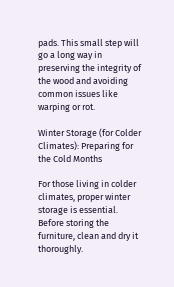pads. This small step will go a long way in preserving the integrity of the wood and avoiding common issues like warping or rot.

Winter Storage (for Colder Climates): Preparing for the Cold Months

For those living in colder climates, proper winter storage is essential. Before storing the furniture, clean and dry it thoroughly.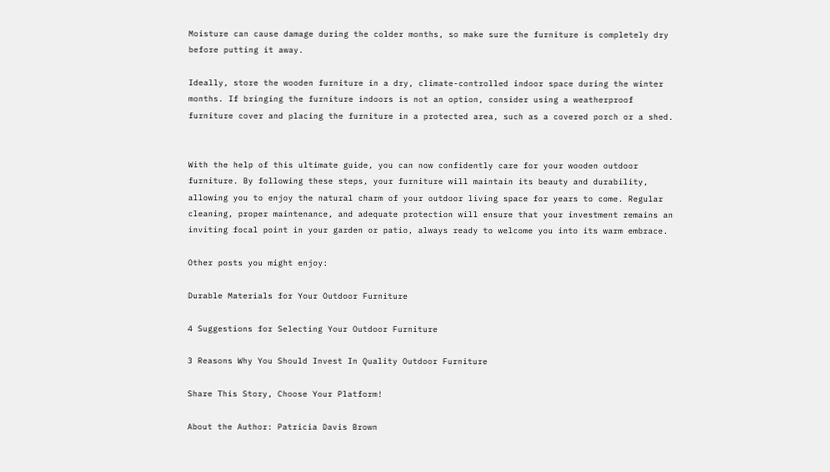Moisture can cause damage during the colder months, so make sure the furniture is completely dry before putting it away.

Ideally, store the wooden furniture in a dry, climate-controlled indoor space during the winter months. If bringing the furniture indoors is not an option, consider using a weatherproof furniture cover and placing the furniture in a protected area, such as a covered porch or a shed.


With the help of this ultimate guide, you can now confidently care for your wooden outdoor furniture. By following these steps, your furniture will maintain its beauty and durability, allowing you to enjoy the natural charm of your outdoor living space for years to come. Regular cleaning, proper maintenance, and adequate protection will ensure that your investment remains an inviting focal point in your garden or patio, always ready to welcome you into its warm embrace.

Other posts you might enjoy:

Durable Materials for Your Outdoor Furniture

4 Suggestions for Selecting Your Outdoor Furniture

3 Reasons Why You Should Invest In Quality Outdoor Furniture

Share This Story, Choose Your Platform!

About the Author: Patricia Davis Brown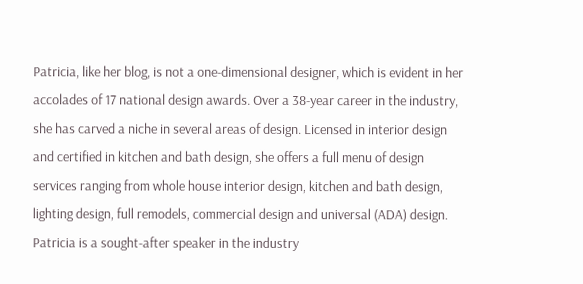Patricia, like her blog, is not a one-dimensional designer, which is evident in her accolades of 17 national design awards. Over a 38-year career in the industry, she has carved a niche in several areas of design. Licensed in interior design and certified in kitchen and bath design, she offers a full menu of design services ranging from whole house interior design, kitchen and bath design, lighting design, full remodels, commercial design and universal (ADA) design. Patricia is a sought-after speaker in the industry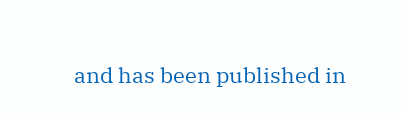and has been published in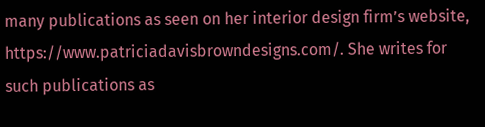many publications as seen on her interior design firm’s website, https://www.patriciadavisbrowndesigns.com/. She writes for such publications as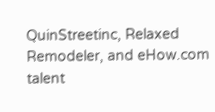QuinStreetinc, Relaxed Remodeler, and eHow.com talent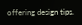offering design tips.